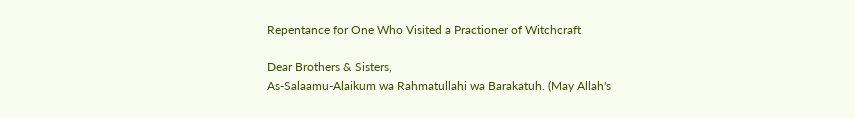Repentance for One Who Visited a Practioner of Witchcraft

Dear Brothers & Sisters,
As-Salaamu-Alaikum wa Rahmatullahi wa Barakatuh. (May Allah's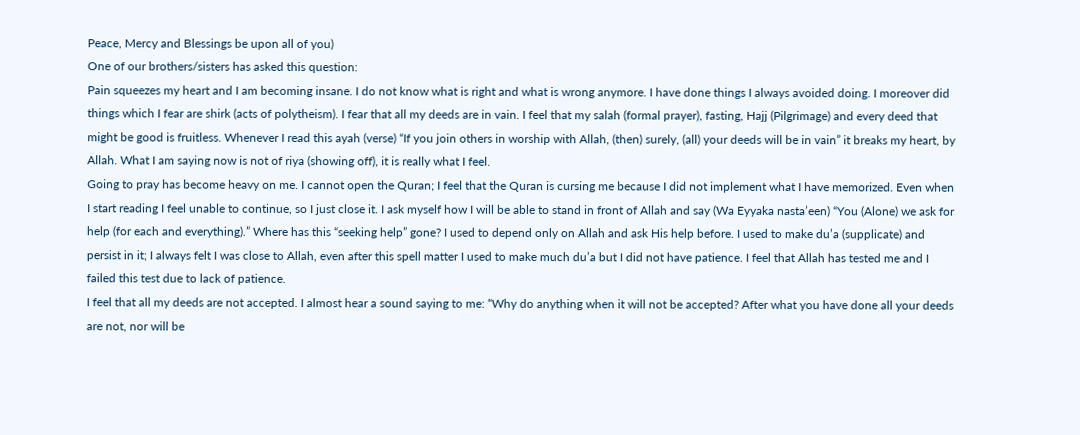Peace, Mercy and Blessings be upon all of you)
One of our brothers/sisters has asked this question:
Pain squeezes my heart and I am becoming insane. I do not know what is right and what is wrong anymore. I have done things I always avoided doing. I moreover did things which I fear are shirk (acts of polytheism). I fear that all my deeds are in vain. I feel that my salah (formal prayer), fasting, Hajj (Pilgrimage) and every deed that might be good is fruitless. Whenever I read this ayah (verse) “If you join others in worship with Allah, (then) surely, (all) your deeds will be in vain” it breaks my heart, by Allah. What I am saying now is not of riya (showing off), it is really what I feel.
Going to pray has become heavy on me. I cannot open the Quran; I feel that the Quran is cursing me because I did not implement what I have memorized. Even when I start reading I feel unable to continue, so I just close it. I ask myself how I will be able to stand in front of Allah and say (Wa Eyyaka nasta’een) “You (Alone) we ask for help (for each and everything).” Where has this “seeking help” gone? I used to depend only on Allah and ask His help before. I used to make du’a (supplicate) and persist in it; I always felt I was close to Allah, even after this spell matter I used to make much du’a but I did not have patience. I feel that Allah has tested me and I failed this test due to lack of patience.
I feel that all my deeds are not accepted. I almost hear a sound saying to me: “Why do anything when it will not be accepted? After what you have done all your deeds are not, nor will be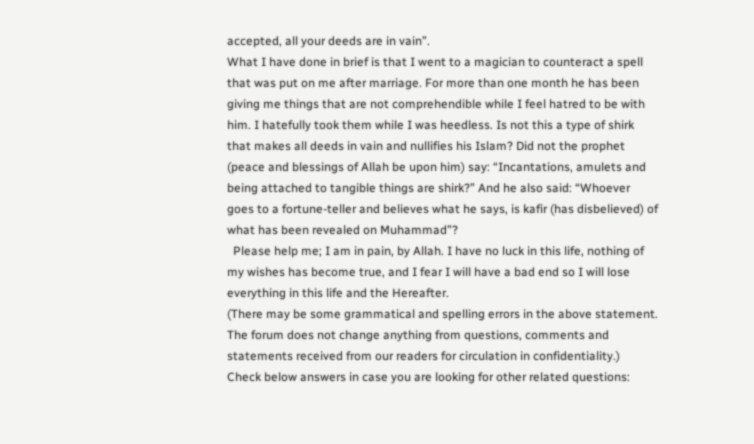accepted, all your deeds are in vain”.
What I have done in brief is that I went to a magician to counteract a spell that was put on me after marriage. For more than one month he has been giving me things that are not comprehendible while I feel hatred to be with him. I hatefully took them while I was heedless. Is not this a type of shirk that makes all deeds in vain and nullifies his Islam? Did not the prophet (peace and blessings of Allah be upon him) say: “Incantations, amulets and being attached to tangible things are shirk?” And he also said: “Whoever goes to a fortune-teller and believes what he says, is kafir (has disbelieved) of what has been revealed on Muhammad”?
  Please help me; I am in pain, by Allah. I have no luck in this life, nothing of my wishes has become true, and I fear I will have a bad end so I will lose everything in this life and the Hereafter.
(There may be some grammatical and spelling errors in the above statement. The forum does not change anything from questions, comments and statements received from our readers for circulation in confidentiality.)
Check below answers in case you are looking for other related questions: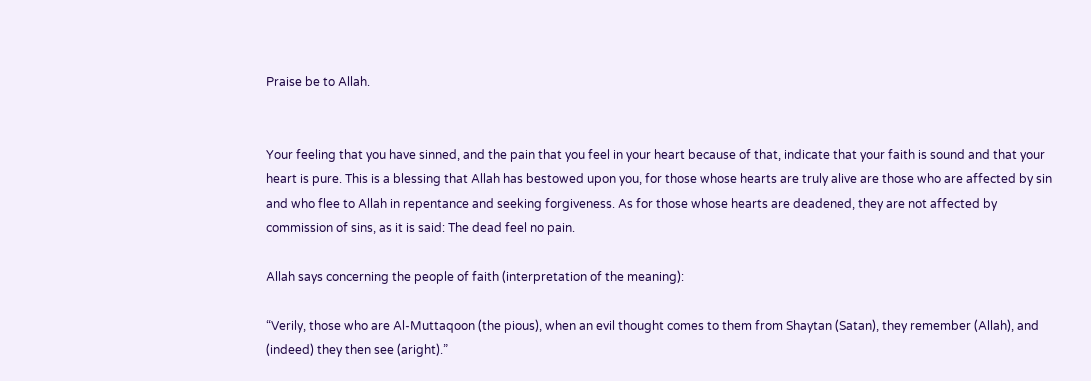Praise be to Allah.


Your feeling that you have sinned, and the pain that you feel in your heart because of that, indicate that your faith is sound and that your heart is pure. This is a blessing that Allah has bestowed upon you, for those whose hearts are truly alive are those who are affected by sin and who flee to Allah in repentance and seeking forgiveness. As for those whose hearts are deadened, they are not affected by commission of sins, as it is said: The dead feel no pain.

Allah says concerning the people of faith (interpretation of the meaning):

“Verily, those who are Al-Muttaqoon (the pious), when an evil thought comes to them from Shaytan (Satan), they remember (Allah), and (indeed) they then see (aright).”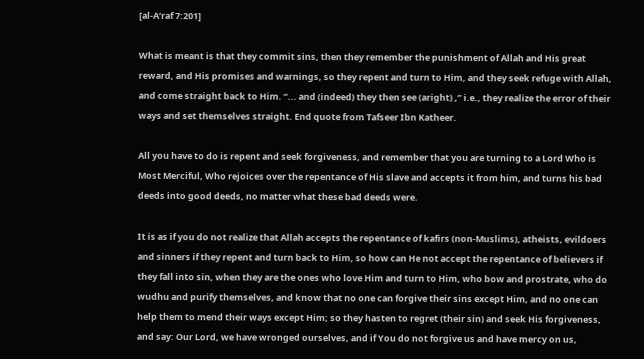[al-A’raf 7:201]

What is meant is that they commit sins, then they remember the punishment of Allah and His great reward, and His promises and warnings, so they repent and turn to Him, and they seek refuge with Allah, and come straight back to Him. “... and (indeed) they then see (aright) ,” i.e., they realize the error of their ways and set themselves straight. End quote from Tafseer Ibn Katheer.

All you have to do is repent and seek forgiveness, and remember that you are turning to a Lord Who is Most Merciful, Who rejoices over the repentance of His slave and accepts it from him, and turns his bad deeds into good deeds, no matter what these bad deeds were.

It is as if you do not realize that Allah accepts the repentance of kafirs (non-Muslims), atheists, evildoers and sinners if they repent and turn back to Him, so how can He not accept the repentance of believers if they fall into sin, when they are the ones who love Him and turn to Him, who bow and prostrate, who do wudhu and purify themselves, and know that no one can forgive their sins except Him, and no one can help them to mend their ways except Him; so they hasten to regret (their sin) and seek His forgiveness, and say: Our Lord, we have wronged ourselves, and if You do not forgive us and have mercy on us,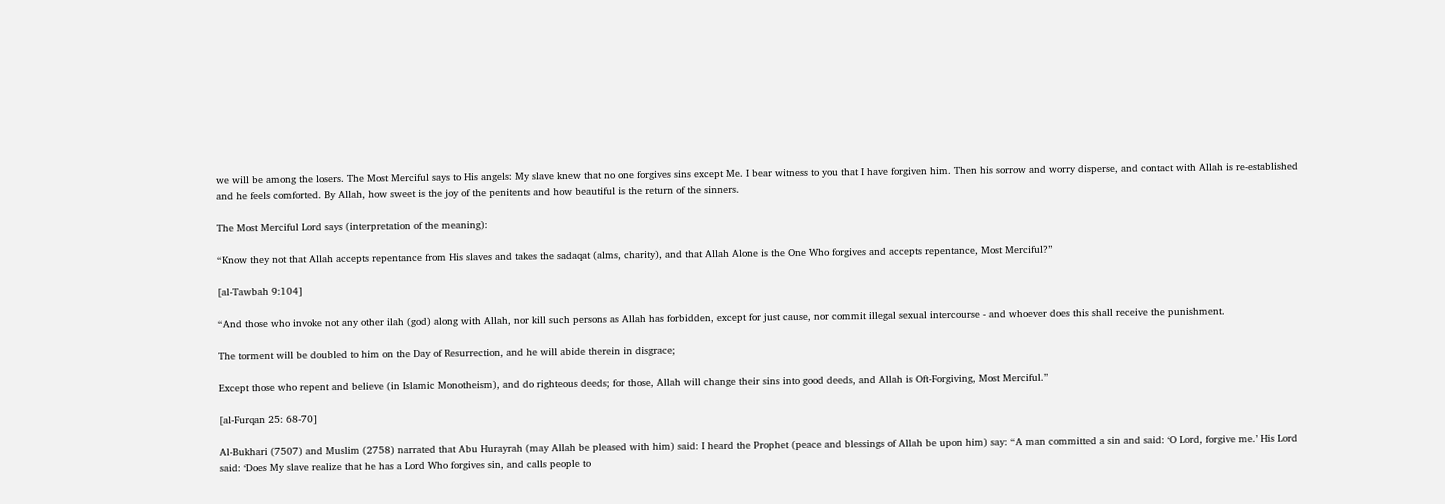we will be among the losers. The Most Merciful says to His angels: My slave knew that no one forgives sins except Me. I bear witness to you that I have forgiven him. Then his sorrow and worry disperse, and contact with Allah is re-established and he feels comforted. By Allah, how sweet is the joy of the penitents and how beautiful is the return of the sinners.

The Most Merciful Lord says (interpretation of the meaning):

“Know they not that Allah accepts repentance from His slaves and takes the sadaqat (alms, charity), and that Allah Alone is the One Who forgives and accepts repentance, Most Merciful?”

[al-Tawbah 9:104]

“And those who invoke not any other ilah (god) along with Allah, nor kill such persons as Allah has forbidden, except for just cause, nor commit illegal sexual intercourse - and whoever does this shall receive the punishment.

The torment will be doubled to him on the Day of Resurrection, and he will abide therein in disgrace;

Except those who repent and believe (in Islamic Monotheism), and do righteous deeds; for those, Allah will change their sins into good deeds, and Allah is Oft‑Forgiving, Most Merciful.”

[al-Furqan 25: 68-70]

Al-Bukhari (7507) and Muslim (2758) narrated that Abu Hurayrah (may Allah be pleased with him) said: I heard the Prophet (peace and blessings of Allah be upon him) say: “A man committed a sin and said: ‘O Lord, forgive me.’ His Lord said: ‘Does My slave realize that he has a Lord Who forgives sin, and calls people to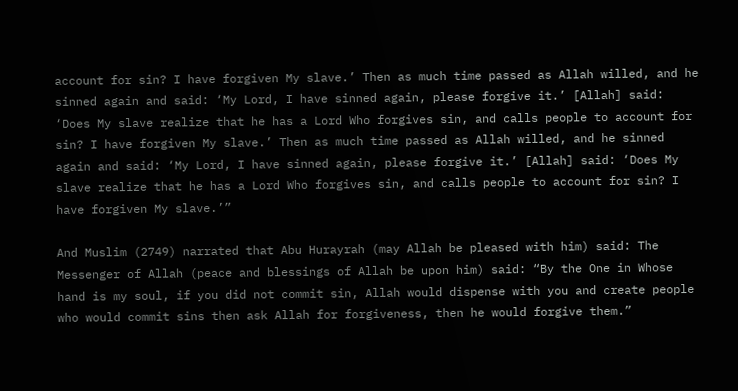account for sin? I have forgiven My slave.’ Then as much time passed as Allah willed, and he sinned again and said: ‘My Lord, I have sinned again, please forgive it.’ [Allah] said: ‘Does My slave realize that he has a Lord Who forgives sin, and calls people to account for sin? I have forgiven My slave.’ Then as much time passed as Allah willed, and he sinned again and said: ‘My Lord, I have sinned again, please forgive it.’ [Allah] said: ‘Does My slave realize that he has a Lord Who forgives sin, and calls people to account for sin? I have forgiven My slave.’”

And Muslim (2749) narrated that Abu Hurayrah (may Allah be pleased with him) said: The Messenger of Allah (peace and blessings of Allah be upon him) said: “By the One in Whose hand is my soul, if you did not commit sin, Allah would dispense with you and create people who would commit sins then ask Allah for forgiveness, then he would forgive them.”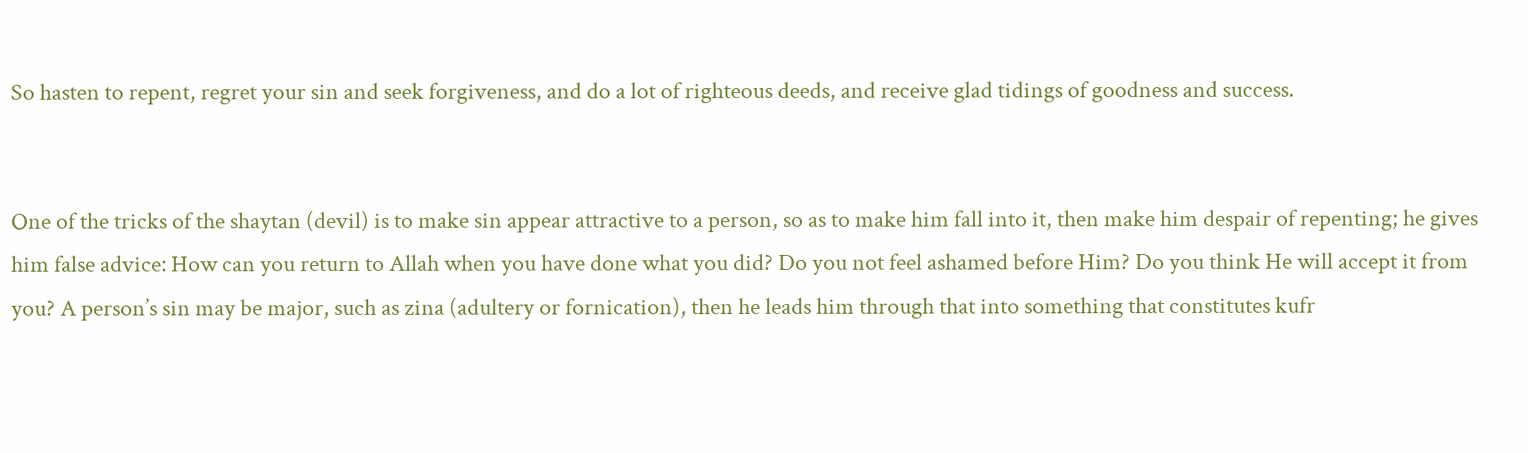So hasten to repent, regret your sin and seek forgiveness, and do a lot of righteous deeds, and receive glad tidings of goodness and success.


One of the tricks of the shaytan (devil) is to make sin appear attractive to a person, so as to make him fall into it, then make him despair of repenting; he gives him false advice: How can you return to Allah when you have done what you did? Do you not feel ashamed before Him? Do you think He will accept it from you? A person’s sin may be major, such as zina (adultery or fornication), then he leads him through that into something that constitutes kufr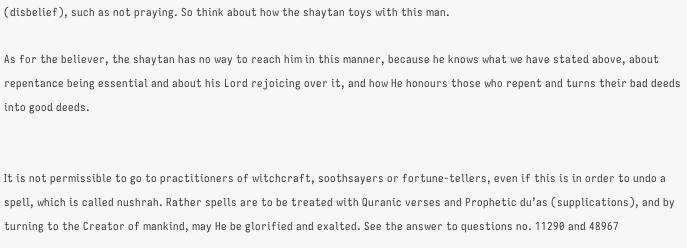(disbelief), such as not praying. So think about how the shaytan toys with this man.

As for the believer, the shaytan has no way to reach him in this manner, because he knows what we have stated above, about repentance being essential and about his Lord rejoicing over it, and how He honours those who repent and turns their bad deeds into good deeds.


It is not permissible to go to practitioners of witchcraft, soothsayers or fortune-tellers, even if this is in order to undo a spell, which is called nushrah. Rather spells are to be treated with Quranic verses and Prophetic du’as (supplications), and by turning to the Creator of mankind, may He be glorified and exalted. See the answer to questions no. 11290 and 48967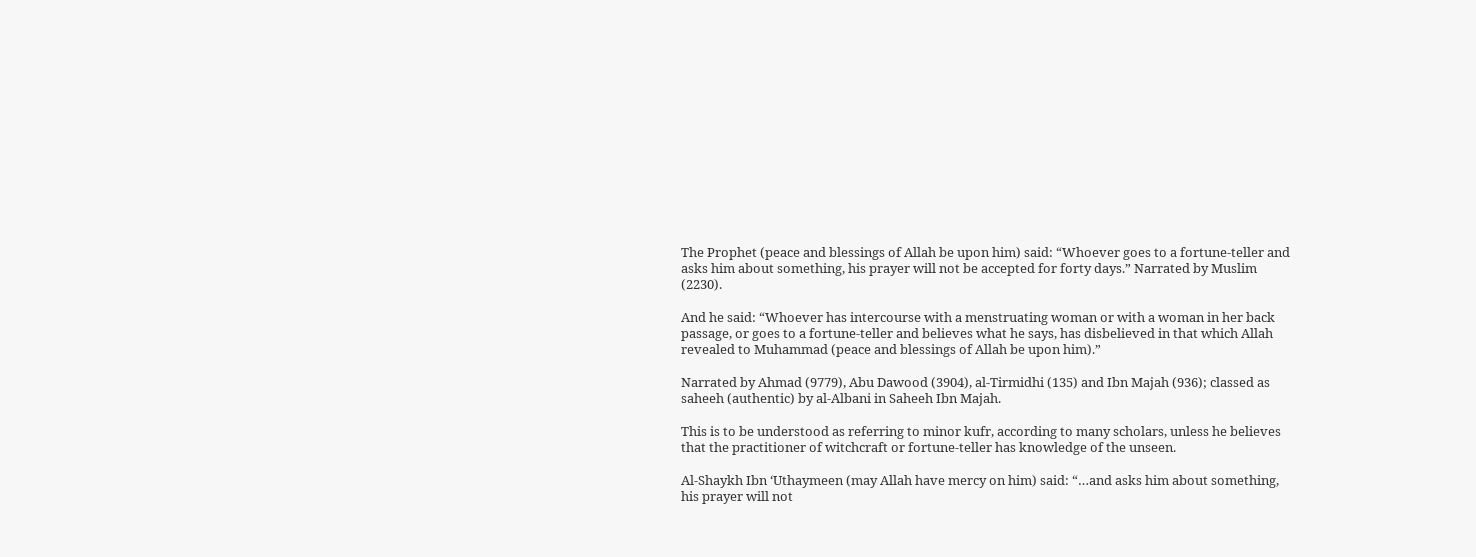The Prophet (peace and blessings of Allah be upon him) said: “Whoever goes to a fortune-teller and asks him about something, his prayer will not be accepted for forty days.” Narrated by Muslim (2230).

And he said: “Whoever has intercourse with a menstruating woman or with a woman in her back passage, or goes to a fortune-teller and believes what he says, has disbelieved in that which Allah revealed to Muhammad (peace and blessings of Allah be upon him).”

Narrated by Ahmad (9779), Abu Dawood (3904), al-Tirmidhi (135) and Ibn Majah (936); classed as saheeh (authentic) by al-Albani in Saheeh Ibn Majah.

This is to be understood as referring to minor kufr, according to many scholars, unless he believes that the practitioner of witchcraft or fortune-teller has knowledge of the unseen.

Al-Shaykh Ibn ‘Uthaymeen (may Allah have mercy on him) said: “…and asks him about something, his prayer will not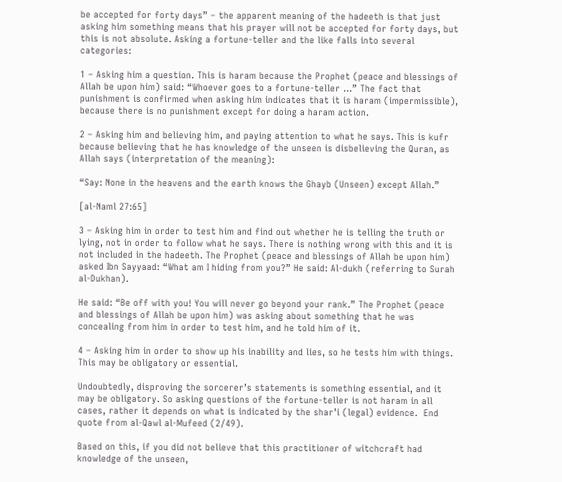be accepted for forty days” – the apparent meaning of the hadeeth is that just asking him something means that his prayer will not be accepted for forty days, but this is not absolute. Asking a fortune-teller and the like falls into several categories:

1 – Asking him a question. This is haram because the Prophet (peace and blessings of Allah be upon him) said: “Whoever goes to a fortune-teller …” The fact that punishment is confirmed when asking him indicates that it is haram (impermissible), because there is no punishment except for doing a haram action.

2 – Asking him and believing him, and paying attention to what he says. This is kufr because believing that he has knowledge of the unseen is disbelieving the Quran, as Allah says (interpretation of the meaning):

“Say: None in the heavens and the earth knows the Ghayb (Unseen) except Allah.”

[al-Naml 27:65]

3 – Asking him in order to test him and find out whether he is telling the truth or lying, not in order to follow what he says. There is nothing wrong with this and it is not included in the hadeeth. The Prophet (peace and blessings of Allah be upon him) asked Ibn Sayyaad: “What am I hiding from you?” He said: Al-dukh (referring to Surah al-Dukhan).

He said: “Be off with you! You will never go beyond your rank.” The Prophet (peace and blessings of Allah be upon him) was asking about something that he was concealing from him in order to test him, and he told him of it.

4 – Asking him in order to show up his inability and lies, so he tests him with things. This may be obligatory or essential.

Undoubtedly, disproving the sorcerer’s statements is something essential, and it may be obligatory. So asking questions of the fortune-teller is not haram in all cases, rather it depends on what is indicated by the shar’i (legal) evidence.  End quote from al-Qawl al-Mufeed (2/49).

Based on this, if you did not believe that this practitioner of witchcraft had knowledge of the unseen,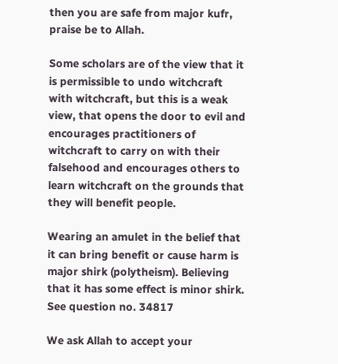then you are safe from major kufr, praise be to Allah.

Some scholars are of the view that it is permissible to undo witchcraft with witchcraft, but this is a weak view, that opens the door to evil and encourages practitioners of witchcraft to carry on with their falsehood and encourages others to learn witchcraft on the grounds that they will benefit people.

Wearing an amulet in the belief that it can bring benefit or cause harm is major shirk (polytheism). Believing that it has some effect is minor shirk. See question no. 34817

We ask Allah to accept your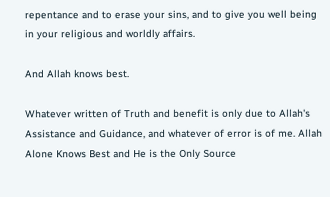repentance and to erase your sins, and to give you well being in your religious and worldly affairs.

And Allah knows best.

Whatever written of Truth and benefit is only due to Allah's Assistance and Guidance, and whatever of error is of me. Allah Alone Knows Best and He is the Only Source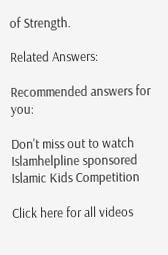of Strength.

Related Answers:

Recommended answers for you:

Don't miss out to watch Islamhelpline sponsored Islamic Kids Competition

Click here for all videos